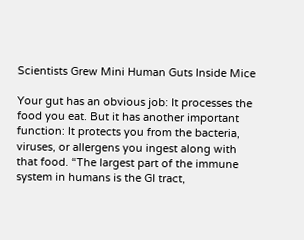Scientists Grew Mini Human Guts Inside Mice

Your gut has an obvious job: It processes the food you eat. But it has another important function: It protects you from the bacteria, viruses, or allergens you ingest along with that food. “The largest part of the immune system in humans is the GI tract,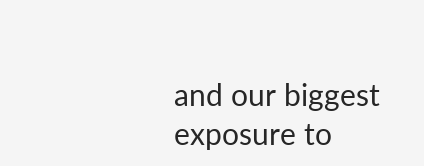and our biggest exposure to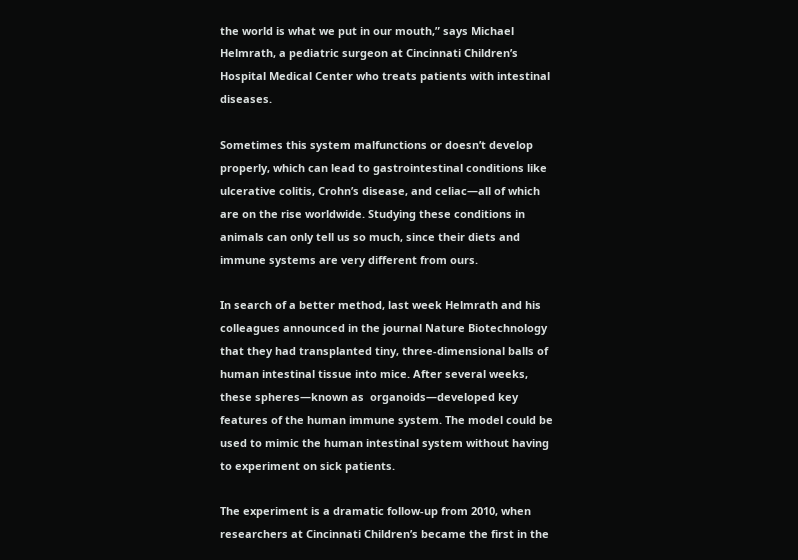the world is what we put in our mouth,” says Michael Helmrath, a pediatric surgeon at Cincinnati Children’s Hospital Medical Center who treats patients with intestinal diseases.

Sometimes this system malfunctions or doesn’t develop properly, which can lead to gastrointestinal conditions like ulcerative colitis, Crohn’s disease, and celiac—all of which are on the rise worldwide. Studying these conditions in animals can only tell us so much, since their diets and immune systems are very different from ours.

In search of a better method, last week Helmrath and his colleagues announced in the journal Nature Biotechnology that they had transplanted tiny, three-dimensional balls of human intestinal tissue into mice. After several weeks, these spheres—known as  organoids—developed key features of the human immune system. The model could be used to mimic the human intestinal system without having to experiment on sick patients.

The experiment is a dramatic follow-up from 2010, when researchers at Cincinnati Children’s became the first in the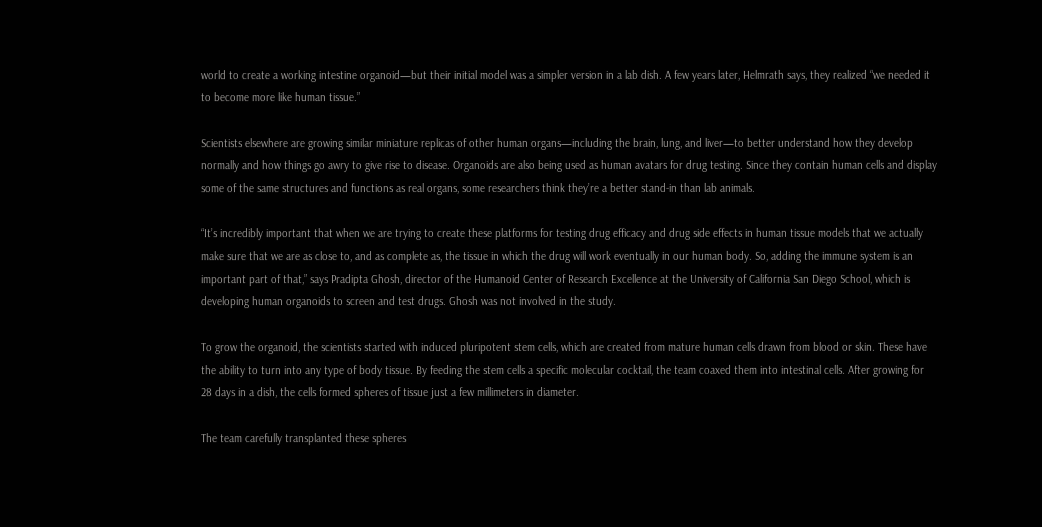world to create a working intestine organoid—but their initial model was a simpler version in a lab dish. A few years later, Helmrath says, they realized “we needed it to become more like human tissue.”

Scientists elsewhere are growing similar miniature replicas of other human organs—including the brain, lung, and liver—to better understand how they develop normally and how things go awry to give rise to disease. Organoids are also being used as human avatars for drug testing. Since they contain human cells and display some of the same structures and functions as real organs, some researchers think they’re a better stand-in than lab animals.

“It’s incredibly important that when we are trying to create these platforms for testing drug efficacy and drug side effects in human tissue models that we actually make sure that we are as close to, and as complete as, the tissue in which the drug will work eventually in our human body. So, adding the immune system is an important part of that,” says Pradipta Ghosh, director of the Humanoid Center of Research Excellence at the University of California San Diego School, which is developing human organoids to screen and test drugs. Ghosh was not involved in the study.

To grow the organoid, the scientists started with induced pluripotent stem cells, which are created from mature human cells drawn from blood or skin. These have the ability to turn into any type of body tissue. By feeding the stem cells a specific molecular cocktail, the team coaxed them into intestinal cells. After growing for 28 days in a dish, the cells formed spheres of tissue just a few millimeters in diameter.

The team carefully transplanted these spheres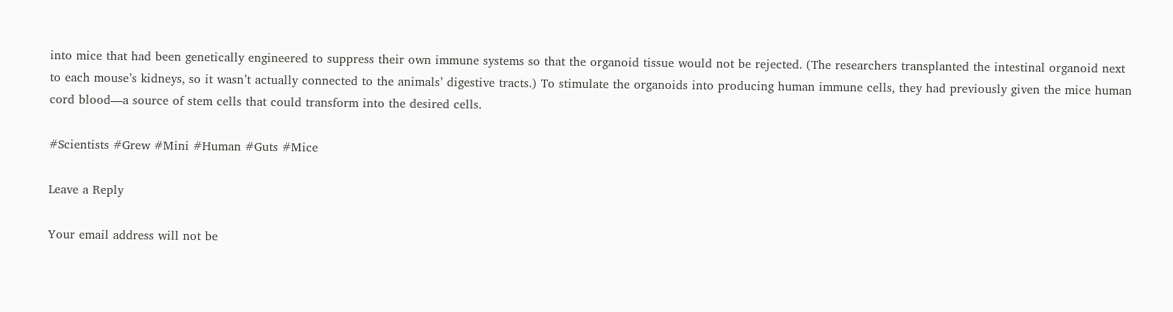into mice that had been genetically engineered to suppress their own immune systems so that the organoid tissue would not be rejected. (The researchers transplanted the intestinal organoid next to each mouse’s kidneys, so it wasn’t actually connected to the animals’ digestive tracts.) To stimulate the organoids into producing human immune cells, they had previously given the mice human cord blood—a source of stem cells that could transform into the desired cells.

#Scientists #Grew #Mini #Human #Guts #Mice

Leave a Reply

Your email address will not be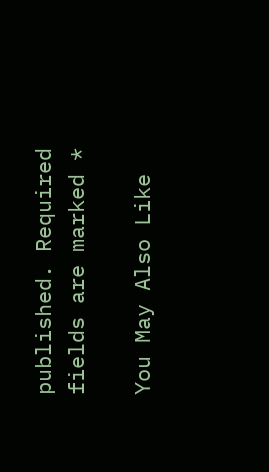published. Required fields are marked *

You May Also Like